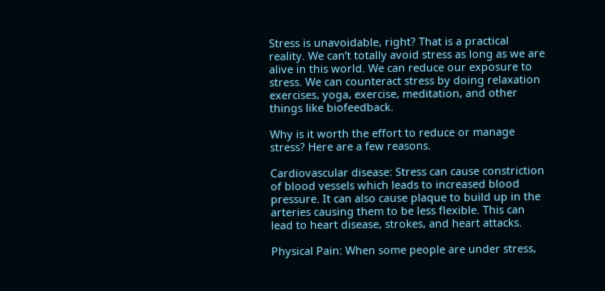Stress is unavoidable, right? That is a practical reality. We can’t totally avoid stress as long as we are alive in this world. We can reduce our exposure to stress. We can counteract stress by doing relaxation exercises, yoga, exercise, meditation, and other things like biofeedback.

Why is it worth the effort to reduce or manage stress? Here are a few reasons.

Cardiovascular disease: Stress can cause constriction of blood vessels which leads to increased blood pressure. It can also cause plaque to build up in the arteries causing them to be less flexible. This can lead to heart disease, strokes, and heart attacks.

Physical Pain: When some people are under stress,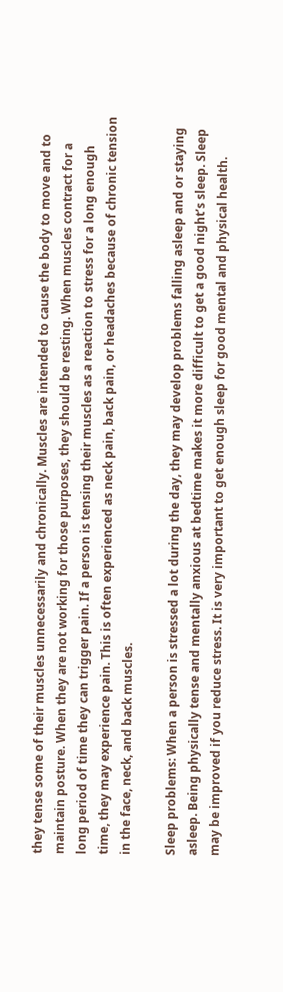they tense some of their muscles unnecessarily and chronically. Muscles are intended to cause the body to move and to maintain posture. When they are not working for those purposes, they should be resting. When muscles contract for a long period of time they can trigger pain. If a person is tensing their muscles as a reaction to stress for a long enough time, they may experience pain. This is often experienced as neck pain, back pain, or headaches because of chronic tension in the face, neck, and back muscles.

Sleep problems: When a person is stressed a lot during the day, they may develop problems falling asleep and or staying asleep. Being physically tense and mentally anxious at bedtime makes it more difficult to get a good night’s sleep. Sleep may be improved if you reduce stress. It is very important to get enough sleep for good mental and physical health.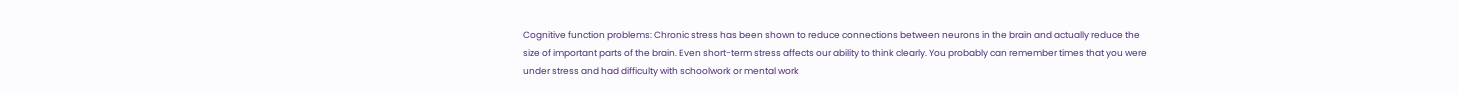Cognitive function problems: Chronic stress has been shown to reduce connections between neurons in the brain and actually reduce the size of important parts of the brain. Even short-term stress affects our ability to think clearly. You probably can remember times that you were under stress and had difficulty with schoolwork or mental work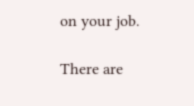on your job.

There are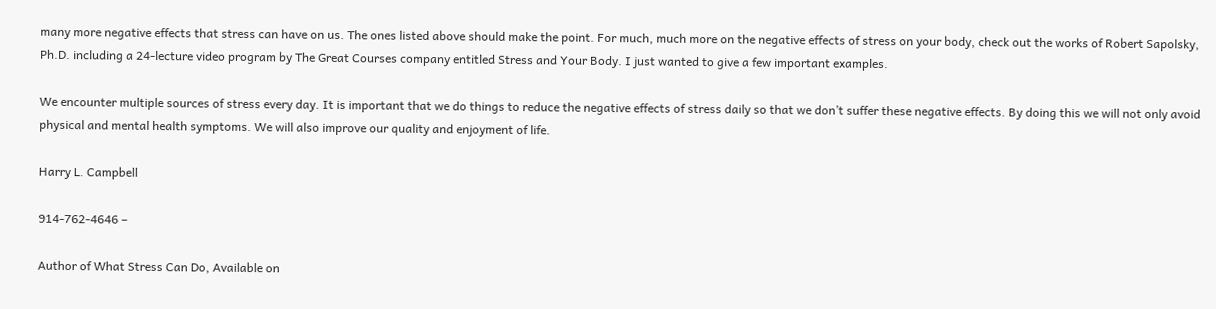many more negative effects that stress can have on us. The ones listed above should make the point. For much, much more on the negative effects of stress on your body, check out the works of Robert Sapolsky, Ph.D. including a 24-lecture video program by The Great Courses company entitled Stress and Your Body. I just wanted to give a few important examples.

We encounter multiple sources of stress every day. It is important that we do things to reduce the negative effects of stress daily so that we don’t suffer these negative effects. By doing this we will not only avoid physical and mental health symptoms. We will also improve our quality and enjoyment of life.

Harry L. Campbell

914-762-4646 –

Author of What Stress Can Do, Available on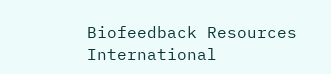Biofeedback Resources International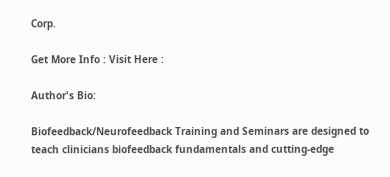Corp.

Get More Info : Visit Here :

Author's Bio:

Biofeedback/Neurofeedback Training and Seminars are designed to teach clinicians biofeedback fundamentals and cutting-edge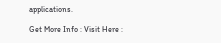applications.

Get More Info : Visit Here :